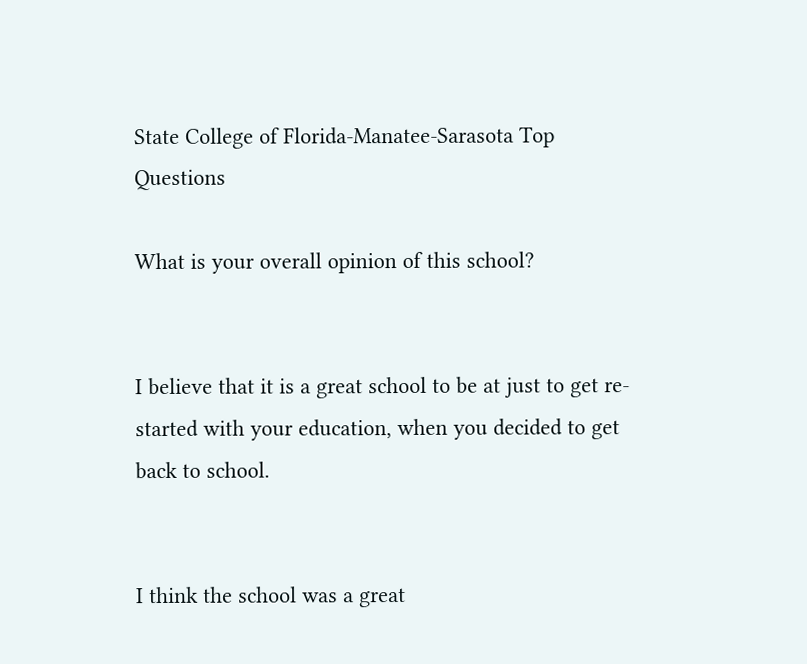State College of Florida-Manatee-Sarasota Top Questions

What is your overall opinion of this school?


I believe that it is a great school to be at just to get re-started with your education, when you decided to get back to school.


I think the school was a great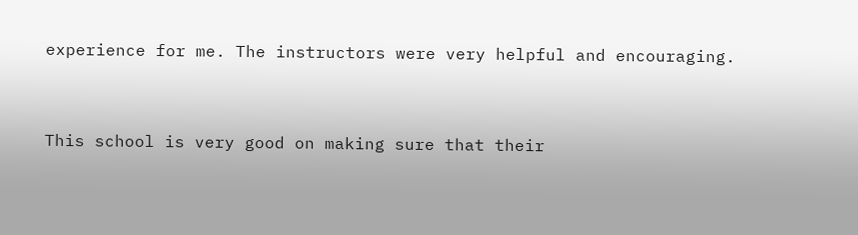experience for me. The instructors were very helpful and encouraging.


This school is very good on making sure that their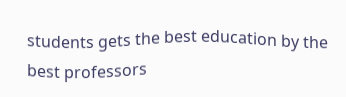students gets the best education by the best professors